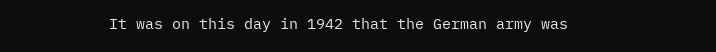It was on this day in 1942 that the German army was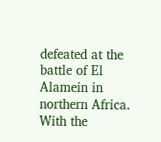defeated at the battle of El Alamein in northern Africa. With the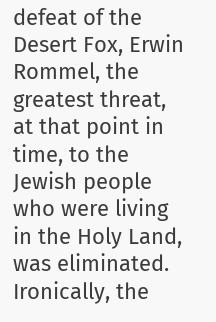defeat of the Desert Fox, Erwin Rommel, the greatest threat, at that point in time, to the Jewish people who were living in the Holy Land, was eliminated. Ironically, the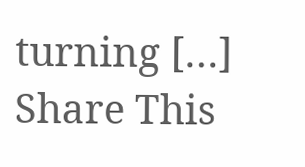turning […]
Share This